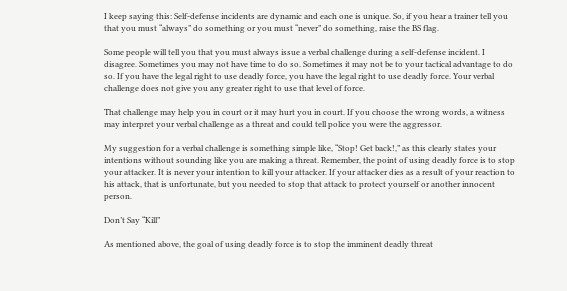I keep saying this: Self-defense incidents are dynamic and each one is unique. So, if you hear a trainer tell you that you must “always” do something or you must “never” do something, raise the BS flag.

Some people will tell you that you must always issue a verbal challenge during a self-defense incident. I disagree. Sometimes you may not have time to do so. Sometimes it may not be to your tactical advantage to do so. If you have the legal right to use deadly force, you have the legal right to use deadly force. Your verbal challenge does not give you any greater right to use that level of force.

That challenge may help you in court or it may hurt you in court. If you choose the wrong words, a witness may interpret your verbal challenge as a threat and could tell police you were the aggressor.

My suggestion for a verbal challenge is something simple like, “Stop! Get back!,” as this clearly states your intentions without sounding like you are making a threat. Remember, the point of using deadly force is to stop your attacker. It is never your intention to kill your attacker. If your attacker dies as a result of your reaction to his attack, that is unfortunate, but you needed to stop that attack to protect yourself or another innocent person.

Don’t Say “Kill”

As mentioned above, the goal of using deadly force is to stop the imminent deadly threat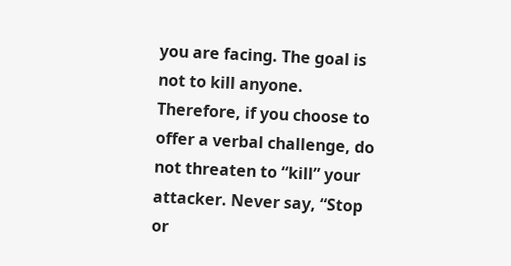you are facing. The goal is not to kill anyone. Therefore, if you choose to offer a verbal challenge, do not threaten to “kill” your attacker. Never say, “Stop or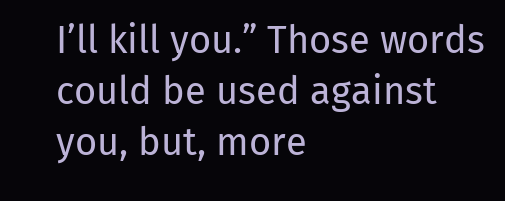I’ll kill you.” Those words could be used against you, but, more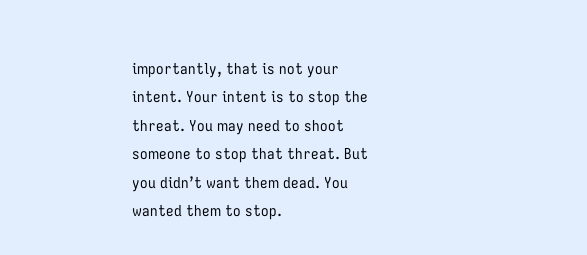importantly, that is not your intent. Your intent is to stop the threat. You may need to shoot someone to stop that threat. But you didn’t want them dead. You wanted them to stop.